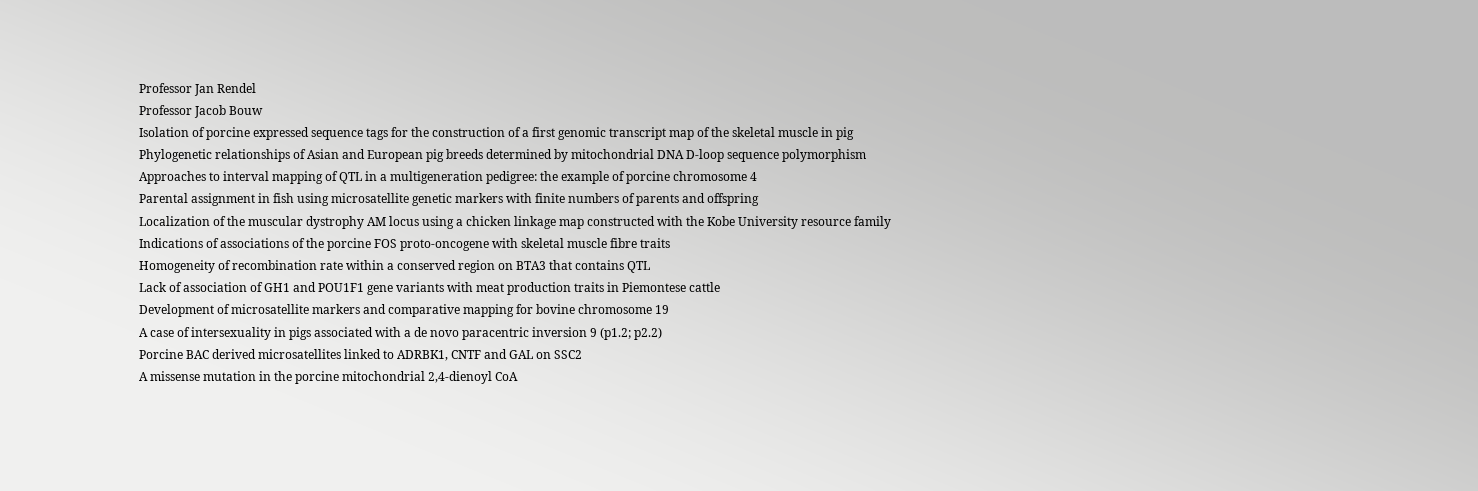Professor Jan Rendel
Professor Jacob Bouw
Isolation of porcine expressed sequence tags for the construction of a first genomic transcript map of the skeletal muscle in pig
Phylogenetic relationships of Asian and European pig breeds determined by mitochondrial DNA D-loop sequence polymorphism
Approaches to interval mapping of QTL in a multigeneration pedigree: the example of porcine chromosome 4
Parental assignment in fish using microsatellite genetic markers with finite numbers of parents and offspring
Localization of the muscular dystrophy AM locus using a chicken linkage map constructed with the Kobe University resource family
Indications of associations of the porcine FOS proto-oncogene with skeletal muscle fibre traits
Homogeneity of recombination rate within a conserved region on BTA3 that contains QTL
Lack of association of GH1 and POU1F1 gene variants with meat production traits in Piemontese cattle
Development of microsatellite markers and comparative mapping for bovine chromosome 19
A case of intersexuality in pigs associated with a de novo paracentric inversion 9 (p1.2; p2.2)
Porcine BAC derived microsatellites linked to ADRBK1, CNTF and GAL on SSC2
A missense mutation in the porcine mitochondrial 2,4-dienoyl CoA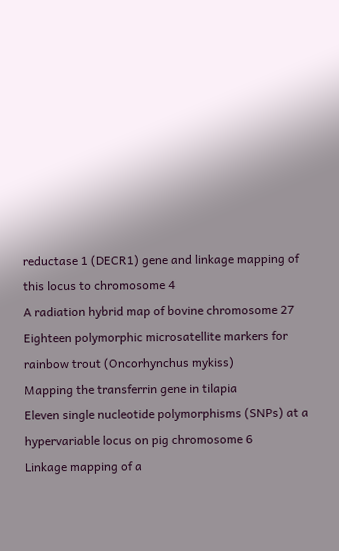reductase 1 (DECR1) gene and linkage mapping of this locus to chromosome 4
A radiation hybrid map of bovine chromosome 27
Eighteen polymorphic microsatellite markers for rainbow trout (Oncorhynchus mykiss)
Mapping the transferrin gene in tilapia
Eleven single nucleotide polymorphisms (SNPs) at a hypervariable locus on pig chromosome 6
Linkage mapping of a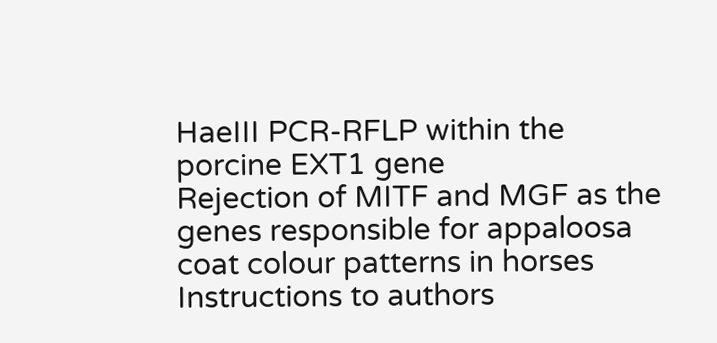HaeIII PCR-RFLP within the porcine EXT1 gene
Rejection of MITF and MGF as the genes responsible for appaloosa coat colour patterns in horses
Instructions to authors